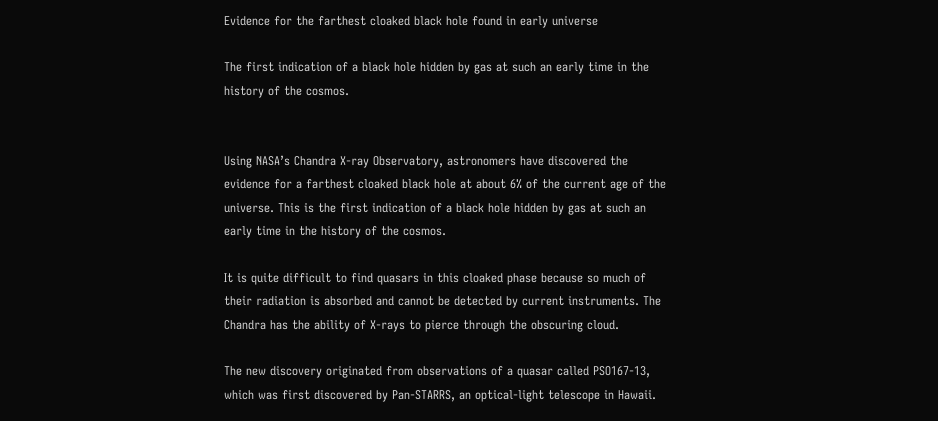Evidence for the farthest cloaked black hole found in early universe

The first indication of a black hole hidden by gas at such an early time in the history of the cosmos.


Using NASA’s Chandra X-ray Observatory, astronomers have discovered the evidence for a farthest cloaked black hole at about 6% of the current age of the universe. This is the first indication of a black hole hidden by gas at such an early time in the history of the cosmos.

It is quite difficult to find quasars in this cloaked phase because so much of their radiation is absorbed and cannot be detected by current instruments. The Chandra has the ability of X-rays to pierce through the obscuring cloud.

The new discovery originated from observations of a quasar called PSO167-13, which was first discovered by Pan-STARRS, an optical-light telescope in Hawaii.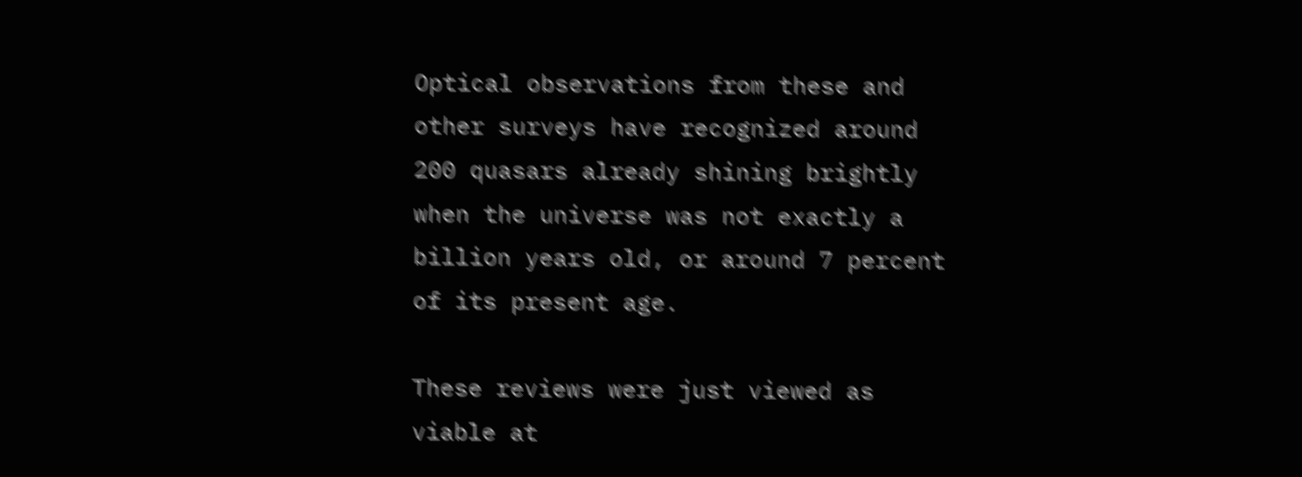Optical observations from these and other surveys have recognized around 200 quasars already shining brightly when the universe was not exactly a billion years old, or around 7 percent of its present age.

These reviews were just viewed as viable at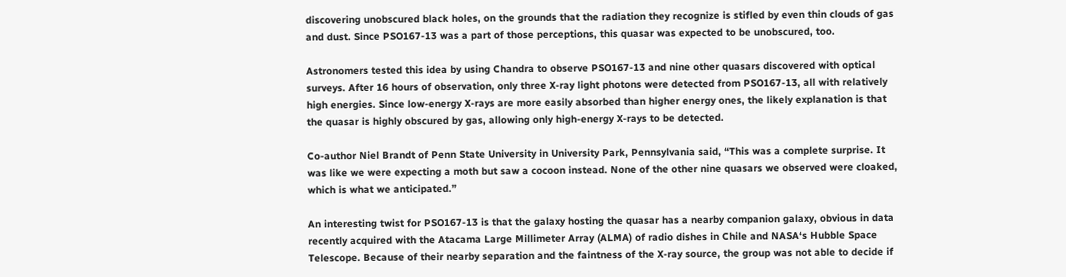discovering unobscured black holes, on the grounds that the radiation they recognize is stifled by even thin clouds of gas and dust. Since PSO167-13 was a part of those perceptions, this quasar was expected to be unobscured, too.

Astronomers tested this idea by using Chandra to observe PSO167-13 and nine other quasars discovered with optical surveys. After 16 hours of observation, only three X-ray light photons were detected from PSO167-13, all with relatively high energies. Since low-energy X-rays are more easily absorbed than higher energy ones, the likely explanation is that the quasar is highly obscured by gas, allowing only high-energy X-rays to be detected.

Co-author Niel Brandt of Penn State University in University Park, Pennsylvania said, “This was a complete surprise. It was like we were expecting a moth but saw a cocoon instead. None of the other nine quasars we observed were cloaked, which is what we anticipated.”

An interesting twist for PSO167-13 is that the galaxy hosting the quasar has a nearby companion galaxy, obvious in data recently acquired with the Atacama Large Millimeter Array (ALMA) of radio dishes in Chile and NASA‘s Hubble Space Telescope. Because of their nearby separation and the faintness of the X-ray source, the group was not able to decide if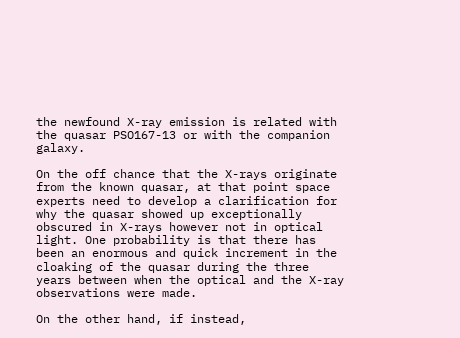the newfound X-ray emission is related with the quasar PSO167-13 or with the companion galaxy.

On the off chance that the X-rays originate from the known quasar, at that point space experts need to develop a clarification for why the quasar showed up exceptionally obscured in X-rays however not in optical light. One probability is that there has been an enormous and quick increment in the cloaking of the quasar during the three years between when the optical and the X-ray observations were made.

On the other hand, if instead,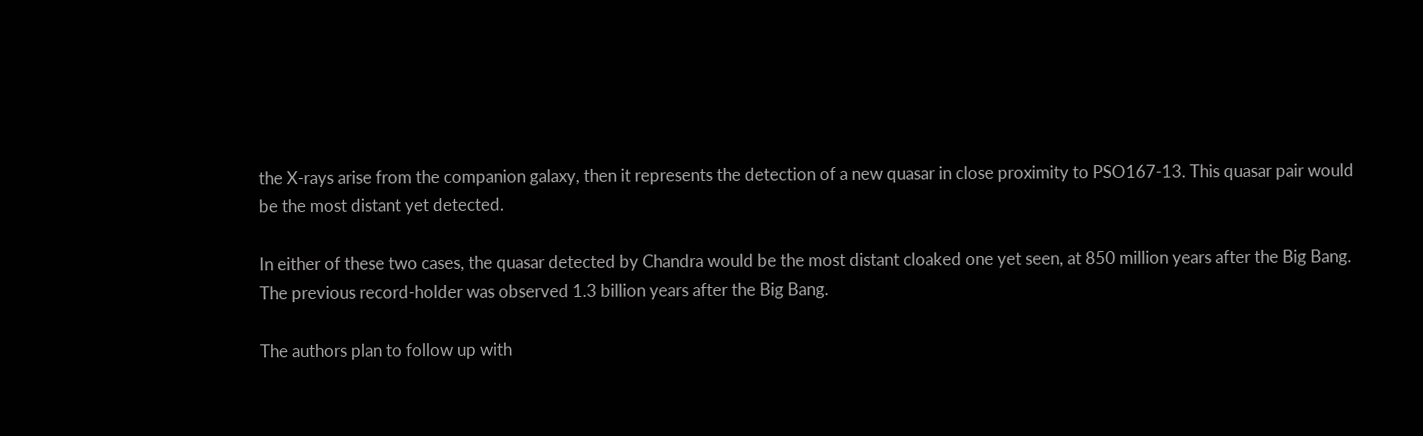the X-rays arise from the companion galaxy, then it represents the detection of a new quasar in close proximity to PSO167-13. This quasar pair would be the most distant yet detected.

In either of these two cases, the quasar detected by Chandra would be the most distant cloaked one yet seen, at 850 million years after the Big Bang. The previous record-holder was observed 1.3 billion years after the Big Bang.

The authors plan to follow up with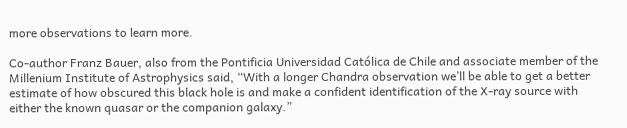more observations to learn more.

Co-author Franz Bauer, also from the Pontificia Universidad Católica de Chile and associate member of the Millenium Institute of Astrophysics said, “With a longer Chandra observation we’ll be able to get a better estimate of how obscured this black hole is and make a confident identification of the X-ray source with either the known quasar or the companion galaxy.”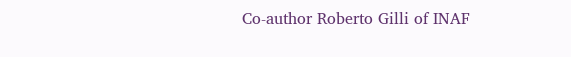Co-author Roberto Gilli of INAF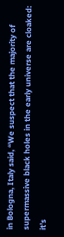in Bologna, Italy said, “We suspect that the majority of supermassive black holes in the early universe are cloaked: it’s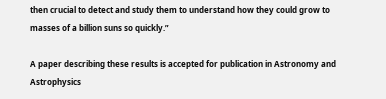then crucial to detect and study them to understand how they could grow to masses of a billion suns so quickly.”

A paper describing these results is accepted for publication in Astronomy and Astrophysics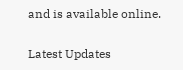and is available online.

Latest Updates